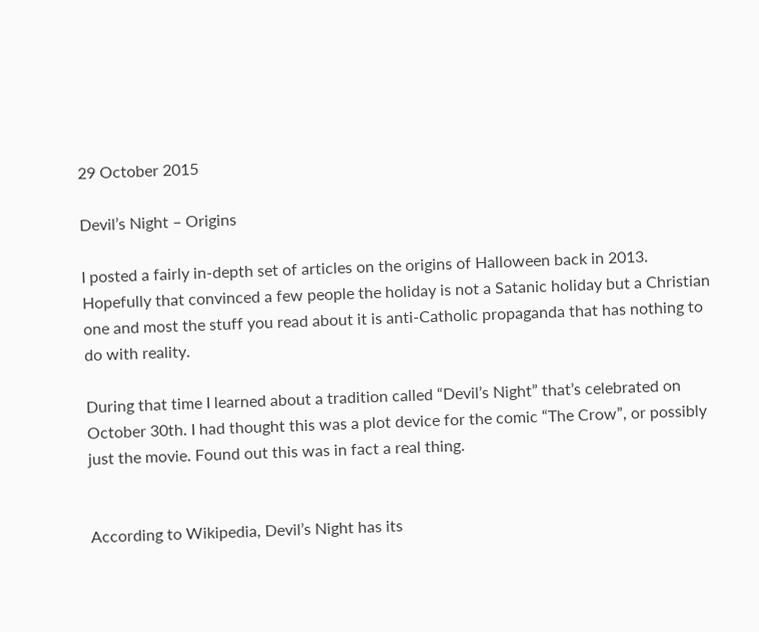29 October 2015

Devil’s Night – Origins

I posted a fairly in-depth set of articles on the origins of Halloween back in 2013. Hopefully that convinced a few people the holiday is not a Satanic holiday but a Christian one and most the stuff you read about it is anti-Catholic propaganda that has nothing to do with reality.

During that time I learned about a tradition called “Devil’s Night” that’s celebrated on October 30th. I had thought this was a plot device for the comic “The Crow”, or possibly just the movie. Found out this was in fact a real thing.


According to Wikipedia, Devil’s Night has its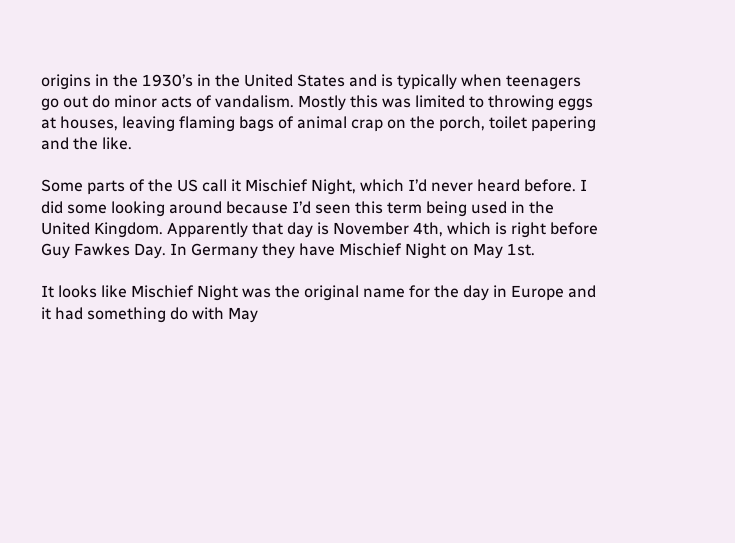origins in the 1930’s in the United States and is typically when teenagers go out do minor acts of vandalism. Mostly this was limited to throwing eggs at houses, leaving flaming bags of animal crap on the porch, toilet papering and the like.

Some parts of the US call it Mischief Night, which I’d never heard before. I did some looking around because I’d seen this term being used in the United Kingdom. Apparently that day is November 4th, which is right before Guy Fawkes Day. In Germany they have Mischief Night on May 1st.

It looks like Mischief Night was the original name for the day in Europe and it had something do with May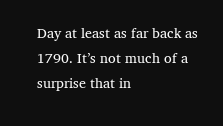Day at least as far back as 1790. It’s not much of a surprise that in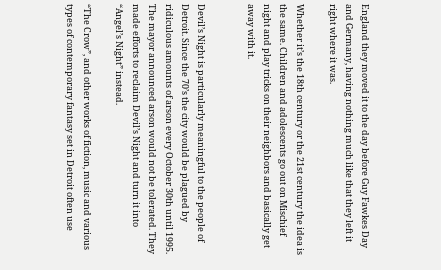England they moved it to the day before Guy Fawkes Day and Germany, having nothing much like that they left it right where it was.

Whether it’s the 18th century or the 21st century the idea is the same. Children and adolescents go out on Mischief night and play tricks on their neighbors and basically get away with it.


Devil’s Night is particularly meaningful to the people of Detroit. Since the 70’s the city would be plagued by ridiculous amounts of arson every October 30th until 1995. The mayor announced arson would not be tolerated. They made efforts to reclaim Devil’s Night and turn it into “Angel’s Night” instead.

“The Crow”, and other works of fiction, music and various types of contemporary fantasy set in Detroit often use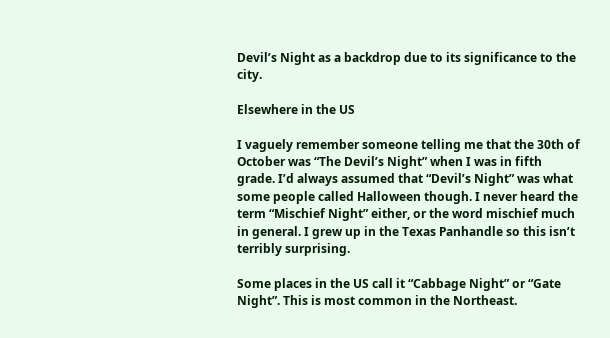Devil’s Night as a backdrop due to its significance to the city.

Elsewhere in the US

I vaguely remember someone telling me that the 30th of October was “The Devil’s Night” when I was in fifth grade. I’d always assumed that “Devil’s Night” was what some people called Halloween though. I never heard the term “Mischief Night” either, or the word mischief much in general. I grew up in the Texas Panhandle so this isn’t terribly surprising.

Some places in the US call it “Cabbage Night” or “Gate Night”. This is most common in the Northeast.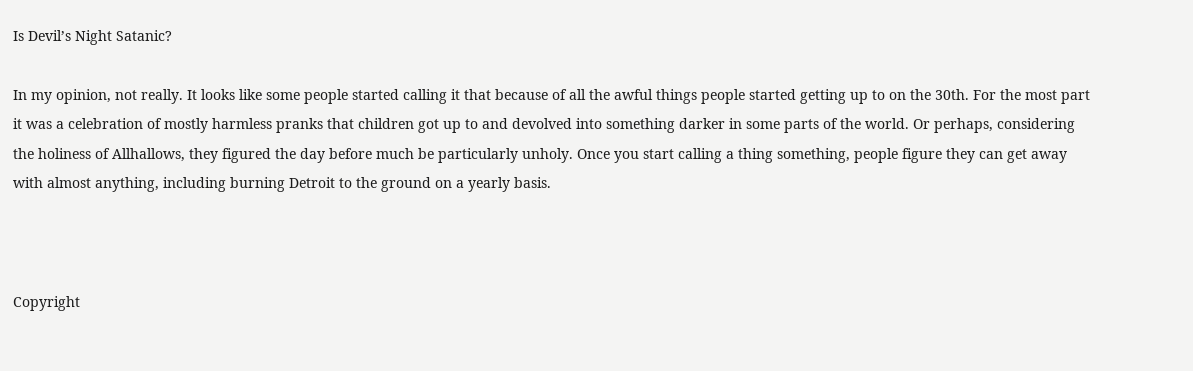Is Devil’s Night Satanic?

In my opinion, not really. It looks like some people started calling it that because of all the awful things people started getting up to on the 30th. For the most part it was a celebration of mostly harmless pranks that children got up to and devolved into something darker in some parts of the world. Or perhaps, considering the holiness of Allhallows, they figured the day before much be particularly unholy. Once you start calling a thing something, people figure they can get away with almost anything, including burning Detroit to the ground on a yearly basis.



Copyright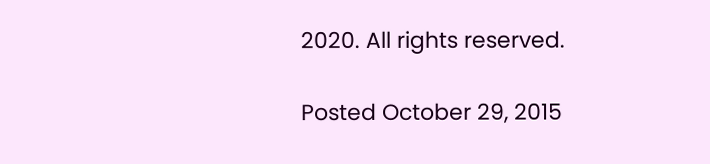2020. All rights reserved.

Posted October 29, 2015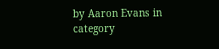by Aaron Evans in category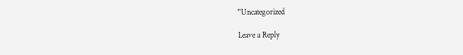"Uncategorized

Leave a Reply